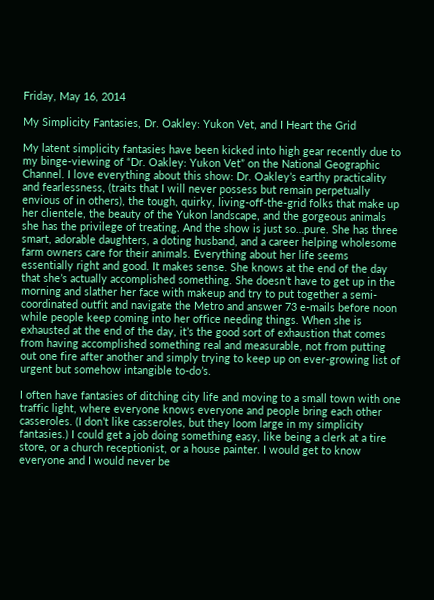Friday, May 16, 2014

My Simplicity Fantasies, Dr. Oakley: Yukon Vet, and I Heart the Grid

My latent simplicity fantasies have been kicked into high gear recently due to my binge-viewing of “Dr. Oakley: Yukon Vet” on the National Geographic Channel. I love everything about this show: Dr. Oakley’s earthy practicality and fearlessness, (traits that I will never possess but remain perpetually envious of in others), the tough, quirky, living-off-the-grid folks that make up her clientele, the beauty of the Yukon landscape, and the gorgeous animals she has the privilege of treating. And the show is just so…pure. She has three smart, adorable daughters, a doting husband, and a career helping wholesome farm owners care for their animals. Everything about her life seems essentially right and good. It makes sense. She knows at the end of the day that she’s actually accomplished something. She doesn’t have to get up in the morning and slather her face with makeup and try to put together a semi-coordinated outfit and navigate the Metro and answer 73 e-mails before noon while people keep coming into her office needing things. When she is exhausted at the end of the day, it’s the good sort of exhaustion that comes from having accomplished something real and measurable, not from putting out one fire after another and simply trying to keep up on ever-growing list of urgent but somehow intangible to-do’s.

I often have fantasies of ditching city life and moving to a small town with one traffic light, where everyone knows everyone and people bring each other casseroles. (I don’t like casseroles, but they loom large in my simplicity fantasies.) I could get a job doing something easy, like being a clerk at a tire store, or a church receptionist, or a house painter. I would get to know everyone and I would never be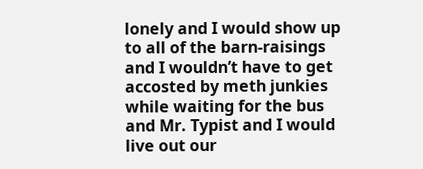lonely and I would show up to all of the barn-raisings and I wouldn’t have to get accosted by meth junkies while waiting for the bus and Mr. Typist and I would live out our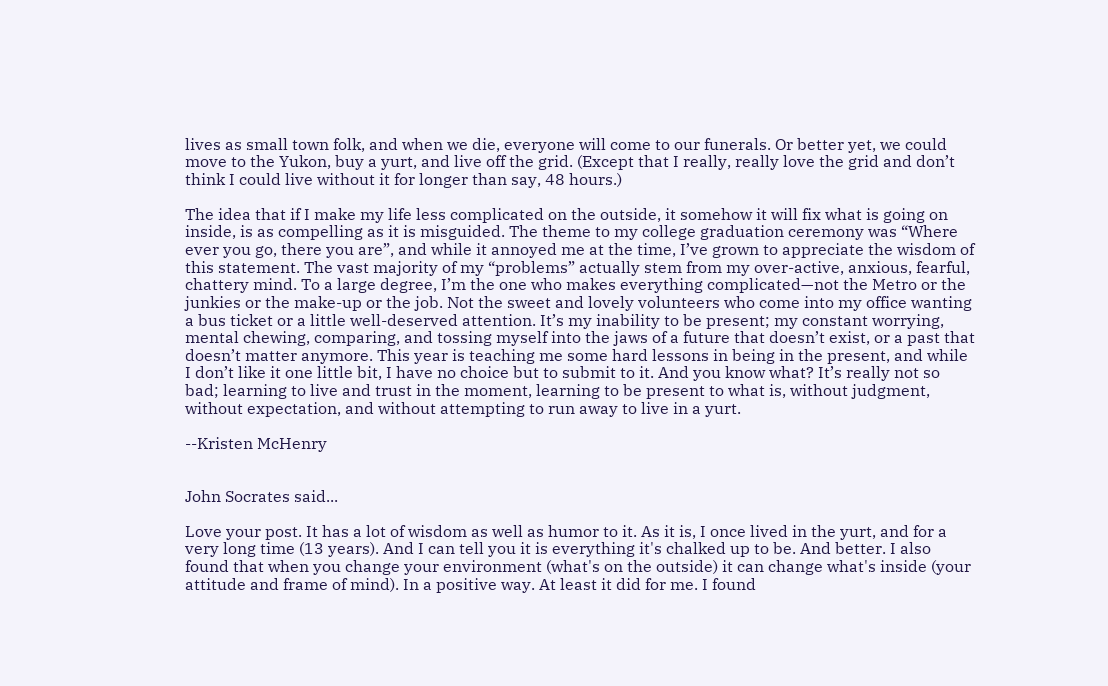lives as small town folk, and when we die, everyone will come to our funerals. Or better yet, we could move to the Yukon, buy a yurt, and live off the grid. (Except that I really, really love the grid and don’t think I could live without it for longer than say, 48 hours.)

The idea that if I make my life less complicated on the outside, it somehow it will fix what is going on inside, is as compelling as it is misguided. The theme to my college graduation ceremony was “Where ever you go, there you are”, and while it annoyed me at the time, I’ve grown to appreciate the wisdom of this statement. The vast majority of my “problems” actually stem from my over-active, anxious, fearful, chattery mind. To a large degree, I’m the one who makes everything complicated—not the Metro or the junkies or the make-up or the job. Not the sweet and lovely volunteers who come into my office wanting a bus ticket or a little well-deserved attention. It’s my inability to be present; my constant worrying, mental chewing, comparing, and tossing myself into the jaws of a future that doesn’t exist, or a past that doesn’t matter anymore. This year is teaching me some hard lessons in being in the present, and while I don’t like it one little bit, I have no choice but to submit to it. And you know what? It’s really not so bad; learning to live and trust in the moment, learning to be present to what is, without judgment, without expectation, and without attempting to run away to live in a yurt.

--Kristen McHenry


John Socrates said...

Love your post. It has a lot of wisdom as well as humor to it. As it is, I once lived in the yurt, and for a very long time (13 years). And I can tell you it is everything it's chalked up to be. And better. I also found that when you change your environment (what's on the outside) it can change what's inside (your attitude and frame of mind). In a positive way. At least it did for me. I found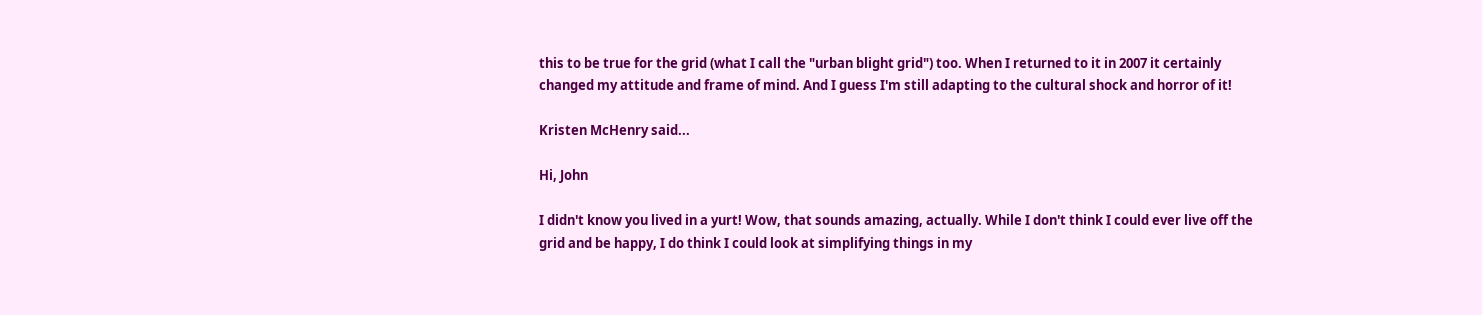this to be true for the grid (what I call the "urban blight grid") too. When I returned to it in 2007 it certainly changed my attitude and frame of mind. And I guess I'm still adapting to the cultural shock and horror of it!

Kristen McHenry said...

Hi, John

I didn't know you lived in a yurt! Wow, that sounds amazing, actually. While I don't think I could ever live off the grid and be happy, I do think I could look at simplifying things in my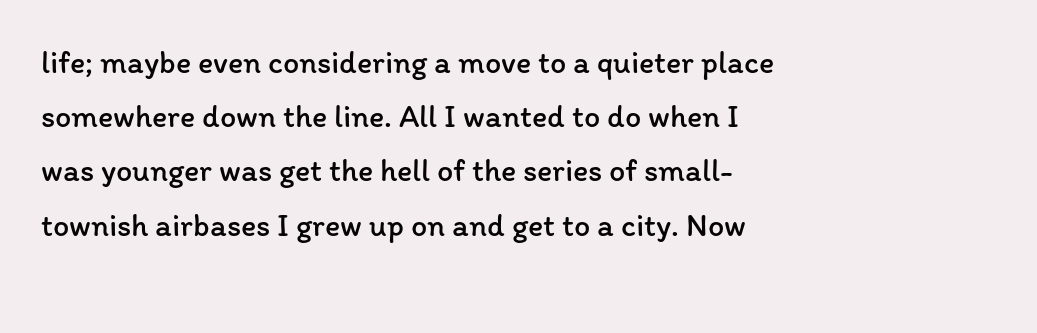life; maybe even considering a move to a quieter place somewhere down the line. All I wanted to do when I was younger was get the hell of the series of small-townish airbases I grew up on and get to a city. Now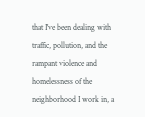that I've been dealing with traffic, pollution, and the rampant violence and homelessness of the neighborhood I work in, a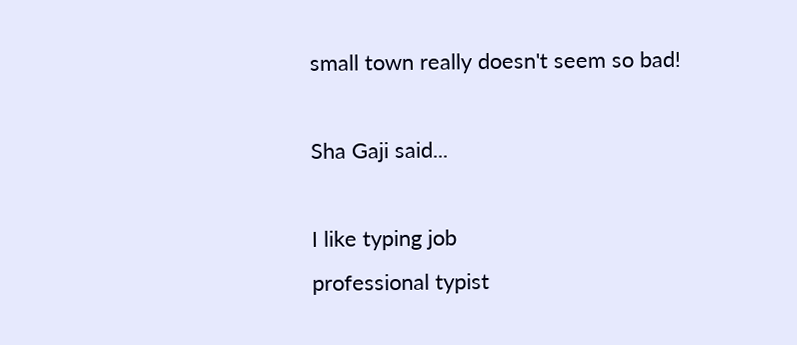small town really doesn't seem so bad!

Sha Gaji said...

I like typing job
professional typist